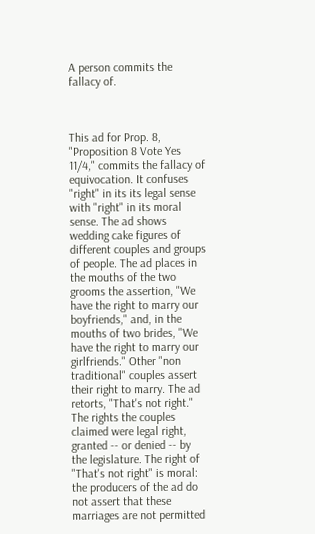A person commits the fallacy of.



This ad for Prop. 8, "Proposition 8 Vote Yes 11/4," commits the fallacy of equivocation. It confuses "right" in its its legal sense with "right" in its moral sense. The ad shows wedding cake figures of different couples and groups of people. The ad places in the mouths of the two grooms the assertion, "We have the right to marry our boyfriends," and, in the mouths of two brides, "We have the right to marry our girlfriends." Other "non traditional" couples assert their right to marry. The ad retorts, "That's not right." The rights the couples claimed were legal right, granted -- or denied -- by the legislature. The right of "That's not right" is moral: the producers of the ad do not assert that these marriages are not permitted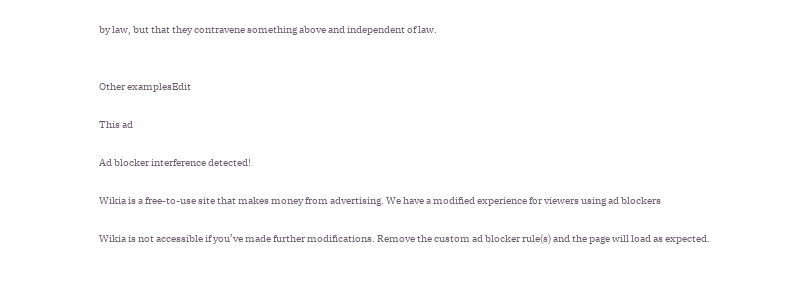by law, but that they contravene something above and independent of law.


Other examplesEdit

This ad

Ad blocker interference detected!

Wikia is a free-to-use site that makes money from advertising. We have a modified experience for viewers using ad blockers

Wikia is not accessible if you’ve made further modifications. Remove the custom ad blocker rule(s) and the page will load as expected.